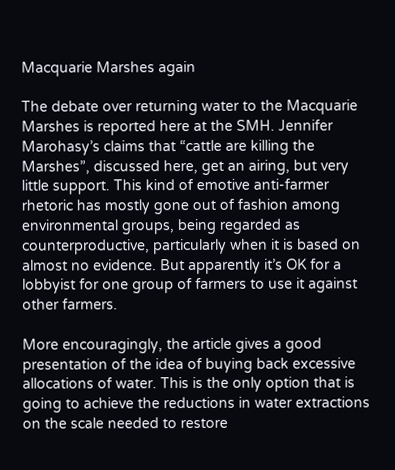Macquarie Marshes again

The debate over returning water to the Macquarie Marshes is reported here at the SMH. Jennifer Marohasy’s claims that “cattle are killing the Marshes”, discussed here, get an airing, but very little support. This kind of emotive anti-farmer rhetoric has mostly gone out of fashion among environmental groups, being regarded as counterproductive, particularly when it is based on almost no evidence. But apparently it’s OK for a lobbyist for one group of farmers to use it against other farmers.

More encouragingly, the article gives a good presentation of the idea of buying back excessive allocations of water. This is the only option that is going to achieve the reductions in water extractions on the scale needed to restore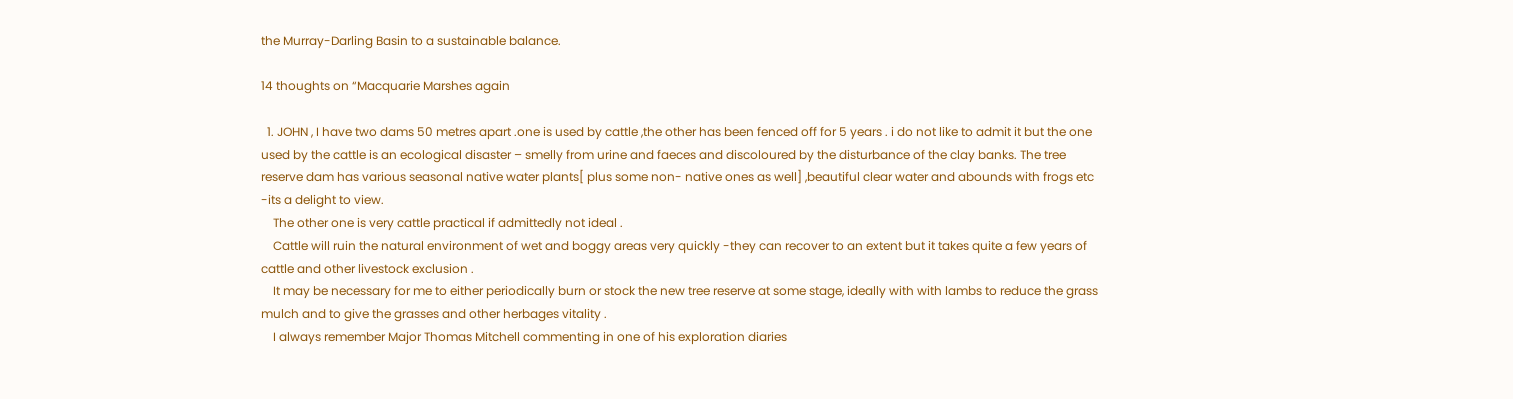the Murray-Darling Basin to a sustainable balance.

14 thoughts on “Macquarie Marshes again

  1. JOHN , I have two dams 50 metres apart .one is used by cattle ,the other has been fenced off for 5 years . i do not like to admit it but the one used by the cattle is an ecological disaster – smelly from urine and faeces and discoloured by the disturbance of the clay banks. The tree reserve dam has various seasonal native water plants[ plus some non- native ones as well] ,beautiful clear water and abounds with frogs etc -its a delight to view.
    The other one is very cattle practical if admittedly not ideal .
    Cattle will ruin the natural environment of wet and boggy areas very quickly -they can recover to an extent but it takes quite a few years of cattle and other livestock exclusion .
    It may be necessary for me to either periodically burn or stock the new tree reserve at some stage, ideally with with lambs to reduce the grass mulch and to give the grasses and other herbages vitality .
    I always remember Major Thomas Mitchell commenting in one of his exploration diaries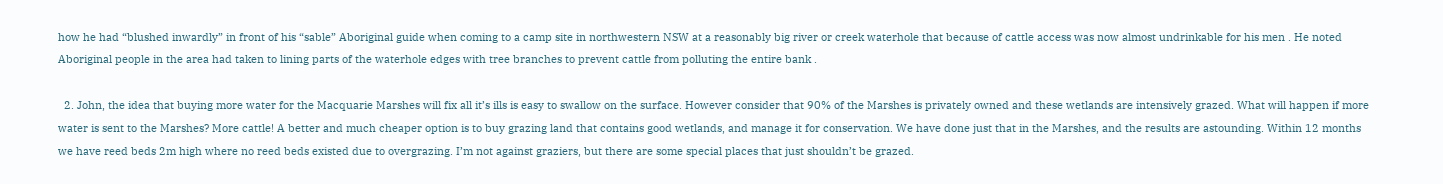how he had “blushed inwardly” in front of his “sable” Aboriginal guide when coming to a camp site in northwestern NSW at a reasonably big river or creek waterhole that because of cattle access was now almost undrinkable for his men . He noted Aboriginal people in the area had taken to lining parts of the waterhole edges with tree branches to prevent cattle from polluting the entire bank .

  2. John, the idea that buying more water for the Macquarie Marshes will fix all it’s ills is easy to swallow on the surface. However consider that 90% of the Marshes is privately owned and these wetlands are intensively grazed. What will happen if more water is sent to the Marshes? More cattle! A better and much cheaper option is to buy grazing land that contains good wetlands, and manage it for conservation. We have done just that in the Marshes, and the results are astounding. Within 12 months we have reed beds 2m high where no reed beds existed due to overgrazing. I’m not against graziers, but there are some special places that just shouldn’t be grazed.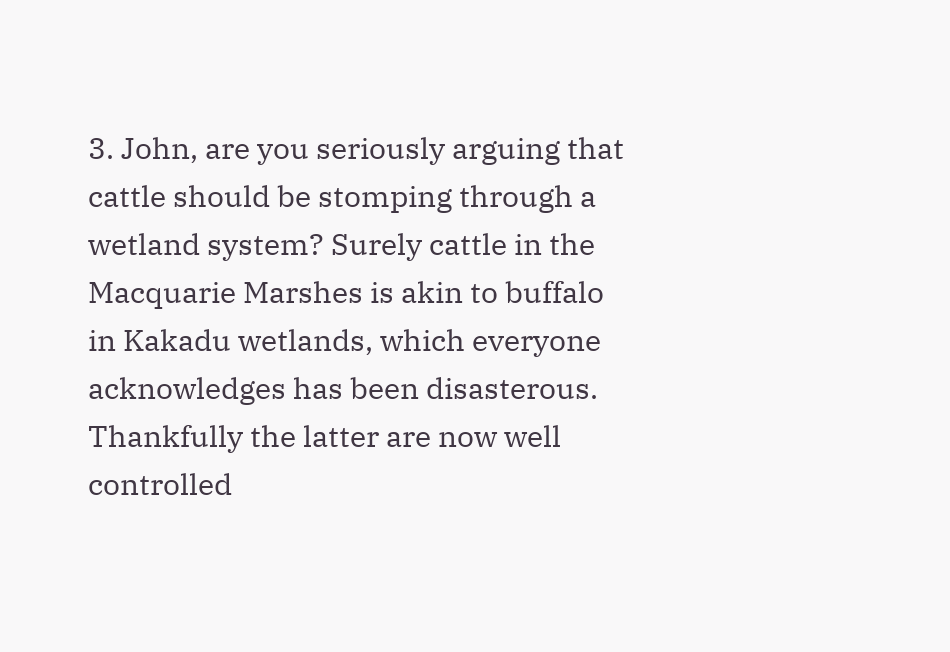3. John, are you seriously arguing that cattle should be stomping through a wetland system? Surely cattle in the Macquarie Marshes is akin to buffalo in Kakadu wetlands, which everyone acknowledges has been disasterous. Thankfully the latter are now well controlled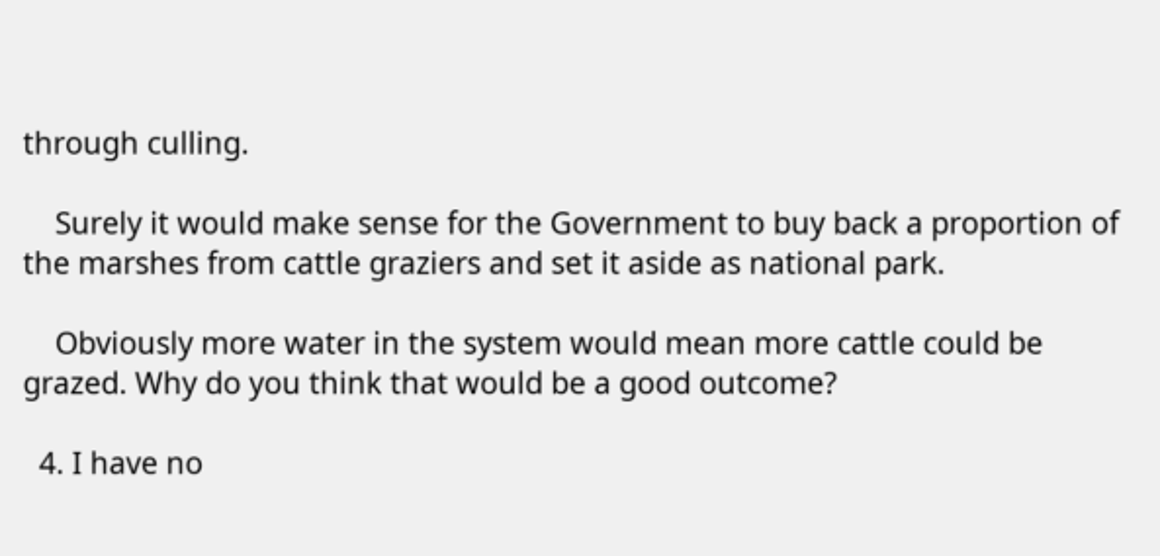through culling.

    Surely it would make sense for the Government to buy back a proportion of the marshes from cattle graziers and set it aside as national park.

    Obviously more water in the system would mean more cattle could be grazed. Why do you think that would be a good outcome?

  4. I have no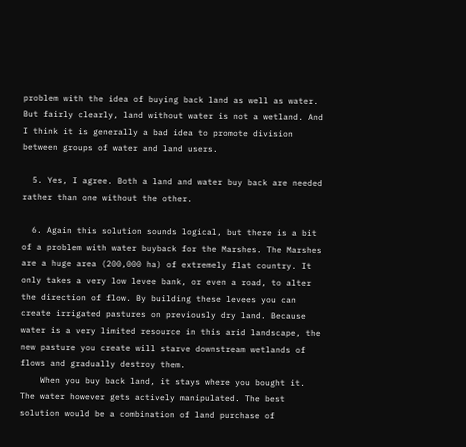problem with the idea of buying back land as well as water. But fairly clearly, land without water is not a wetland. And I think it is generally a bad idea to promote division between groups of water and land users.

  5. Yes, I agree. Both a land and water buy back are needed rather than one without the other.

  6. Again this solution sounds logical, but there is a bit of a problem with water buyback for the Marshes. The Marshes are a huge area (200,000 ha) of extremely flat country. It only takes a very low levee bank, or even a road, to alter the direction of flow. By building these levees you can create irrigated pastures on previously dry land. Because water is a very limited resource in this arid landscape, the new pasture you create will starve downstream wetlands of flows and gradually destroy them.
    When you buy back land, it stays where you bought it. The water however gets actively manipulated. The best solution would be a combination of land purchase of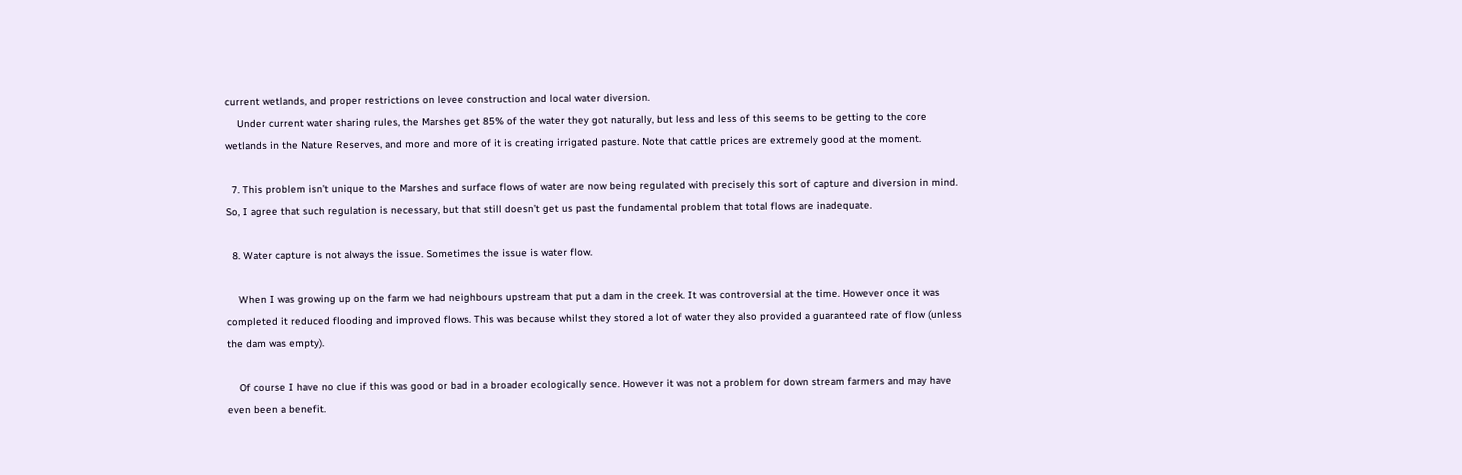current wetlands, and proper restrictions on levee construction and local water diversion.
    Under current water sharing rules, the Marshes get 85% of the water they got naturally, but less and less of this seems to be getting to the core wetlands in the Nature Reserves, and more and more of it is creating irrigated pasture. Note that cattle prices are extremely good at the moment.

  7. This problem isn’t unique to the Marshes and surface flows of water are now being regulated with precisely this sort of capture and diversion in mind. So, I agree that such regulation is necessary, but that still doesn’t get us past the fundamental problem that total flows are inadequate.

  8. Water capture is not always the issue. Sometimes the issue is water flow.

    When I was growing up on the farm we had neighbours upstream that put a dam in the creek. It was controversial at the time. However once it was completed it reduced flooding and improved flows. This was because whilst they stored a lot of water they also provided a guaranteed rate of flow (unless the dam was empty).

    Of course I have no clue if this was good or bad in a broader ecologically sence. However it was not a problem for down stream farmers and may have even been a benefit.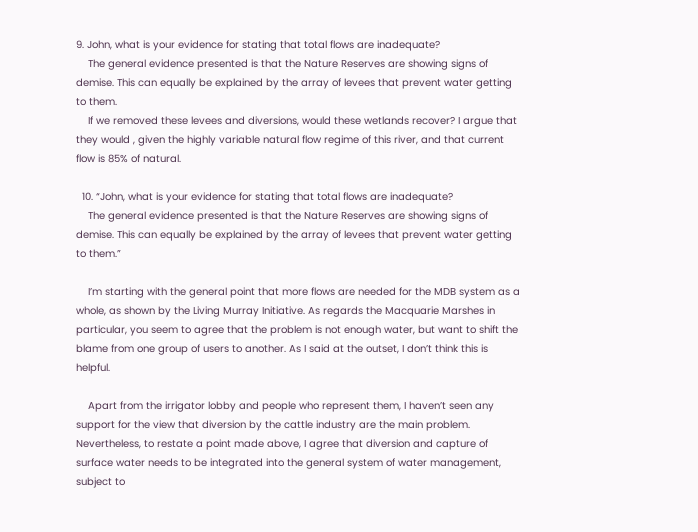9. John, what is your evidence for stating that total flows are inadequate?
    The general evidence presented is that the Nature Reserves are showing signs of demise. This can equally be explained by the array of levees that prevent water getting to them.
    If we removed these levees and diversions, would these wetlands recover? I argue that they would , given the highly variable natural flow regime of this river, and that current flow is 85% of natural.

  10. “John, what is your evidence for stating that total flows are inadequate?
    The general evidence presented is that the Nature Reserves are showing signs of demise. This can equally be explained by the array of levees that prevent water getting to them.”

    I’m starting with the general point that more flows are needed for the MDB system as a whole, as shown by the Living Murray Initiative. As regards the Macquarie Marshes in particular, you seem to agree that the problem is not enough water, but want to shift the blame from one group of users to another. As I said at the outset, I don’t think this is helpful.

    Apart from the irrigator lobby and people who represent them, I haven’t seen any support for the view that diversion by the cattle industry are the main problem. Nevertheless, to restate a point made above, I agree that diversion and capture of surface water needs to be integrated into the general system of water management, subject to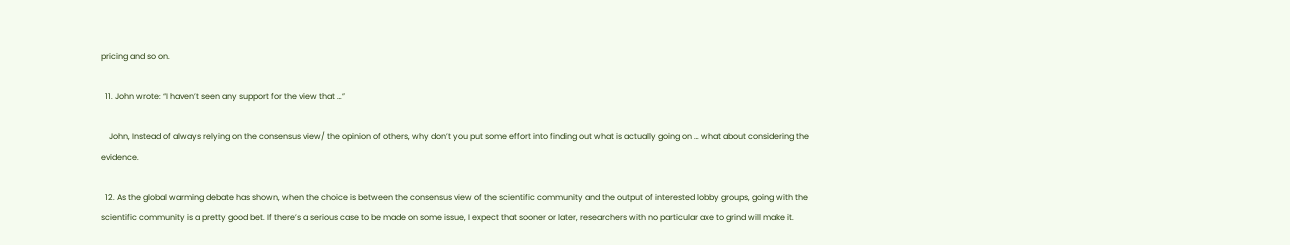pricing and so on.

  11. John wrote: “I haven’t seen any support for the view that …”

    John, Instead of always relying on the consensus view/ the opinion of others, why don’t you put some effort into finding out what is actually going on … what about considering the evidence.

  12. As the global warming debate has shown, when the choice is between the consensus view of the scientific community and the output of interested lobby groups, going with the scientific community is a pretty good bet. If there’s a serious case to be made on some issue, I expect that sooner or later, researchers with no particular axe to grind will make it.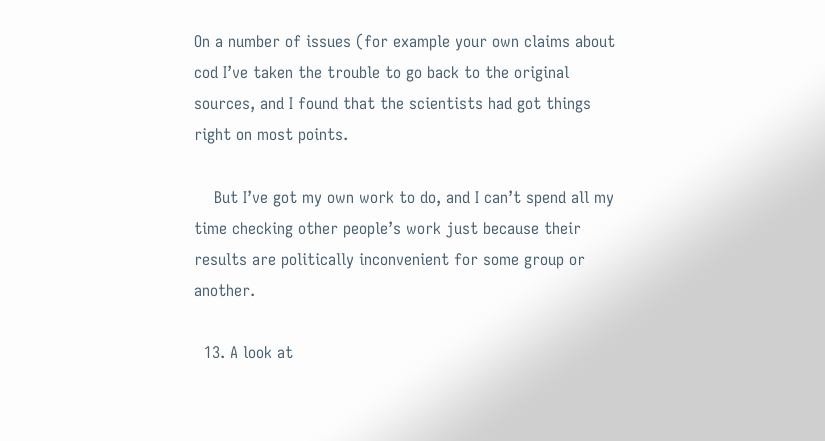On a number of issues (for example your own claims about cod I’ve taken the trouble to go back to the original sources, and I found that the scientists had got things right on most points.

    But I’ve got my own work to do, and I can’t spend all my time checking other people’s work just because their results are politically inconvenient for some group or another.

  13. A look at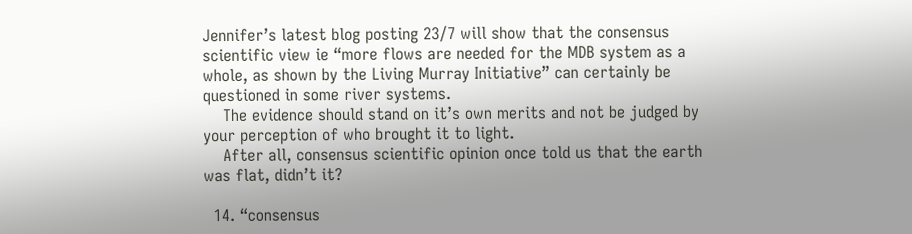Jennifer’s latest blog posting 23/7 will show that the consensus scientific view ie “more flows are needed for the MDB system as a whole, as shown by the Living Murray Initiative” can certainly be questioned in some river systems.
    The evidence should stand on it’s own merits and not be judged by your perception of who brought it to light.
    After all, consensus scientific opinion once told us that the earth was flat, didn’t it?

  14. “consensus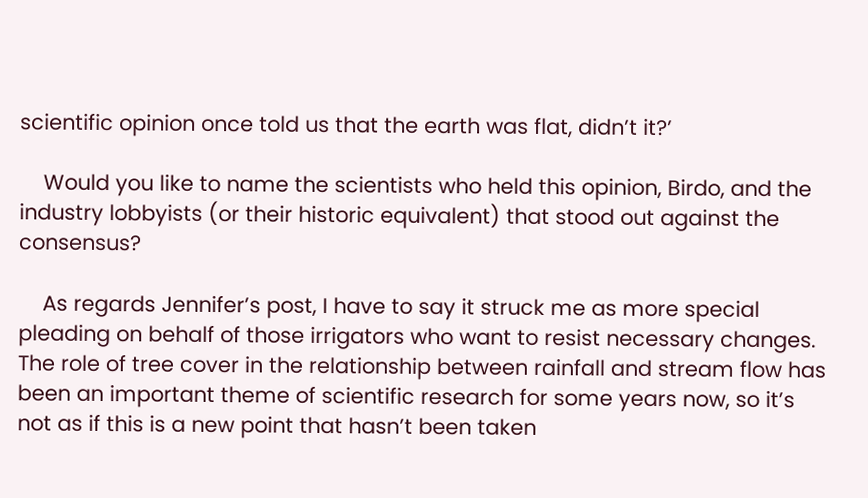scientific opinion once told us that the earth was flat, didn’t it?’

    Would you like to name the scientists who held this opinion, Birdo, and the industry lobbyists (or their historic equivalent) that stood out against the consensus?

    As regards Jennifer’s post, I have to say it struck me as more special pleading on behalf of those irrigators who want to resist necessary changes. The role of tree cover in the relationship between rainfall and stream flow has been an important theme of scientific research for some years now, so it’s not as if this is a new point that hasn’t been taken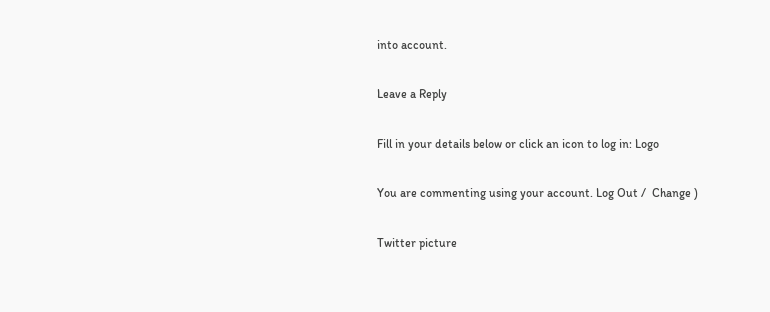into account.

Leave a Reply

Fill in your details below or click an icon to log in: Logo

You are commenting using your account. Log Out /  Change )

Twitter picture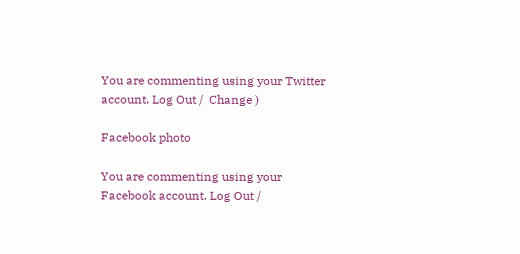You are commenting using your Twitter account. Log Out /  Change )

Facebook photo

You are commenting using your Facebook account. Log Out /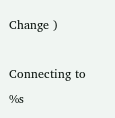Change )

Connecting to %s